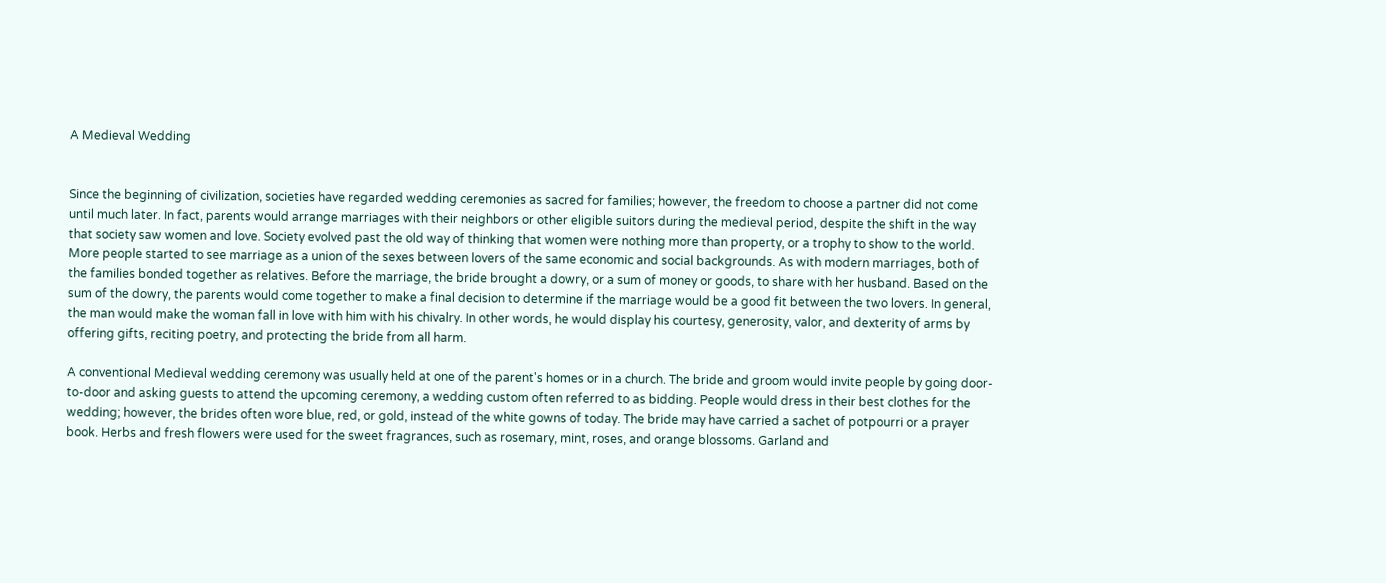A Medieval Wedding


Since the beginning of civilization, societies have regarded wedding ceremonies as sacred for families; however, the freedom to choose a partner did not come until much later. In fact, parents would arrange marriages with their neighbors or other eligible suitors during the medieval period, despite the shift in the way that society saw women and love. Society evolved past the old way of thinking that women were nothing more than property, or a trophy to show to the world. More people started to see marriage as a union of the sexes between lovers of the same economic and social backgrounds. As with modern marriages, both of the families bonded together as relatives. Before the marriage, the bride brought a dowry, or a sum of money or goods, to share with her husband. Based on the sum of the dowry, the parents would come together to make a final decision to determine if the marriage would be a good fit between the two lovers. In general, the man would make the woman fall in love with him with his chivalry. In other words, he would display his courtesy, generosity, valor, and dexterity of arms by offering gifts, reciting poetry, and protecting the bride from all harm.

A conventional Medieval wedding ceremony was usually held at one of the parent's homes or in a church. The bride and groom would invite people by going door-to-door and asking guests to attend the upcoming ceremony, a wedding custom often referred to as bidding. People would dress in their best clothes for the wedding; however, the brides often wore blue, red, or gold, instead of the white gowns of today. The bride may have carried a sachet of potpourri or a prayer book. Herbs and fresh flowers were used for the sweet fragrances, such as rosemary, mint, roses, and orange blossoms. Garland and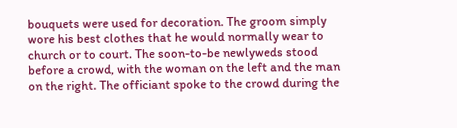bouquets were used for decoration. The groom simply wore his best clothes that he would normally wear to church or to court. The soon-to-be newlyweds stood before a crowd, with the woman on the left and the man on the right. The officiant spoke to the crowd during the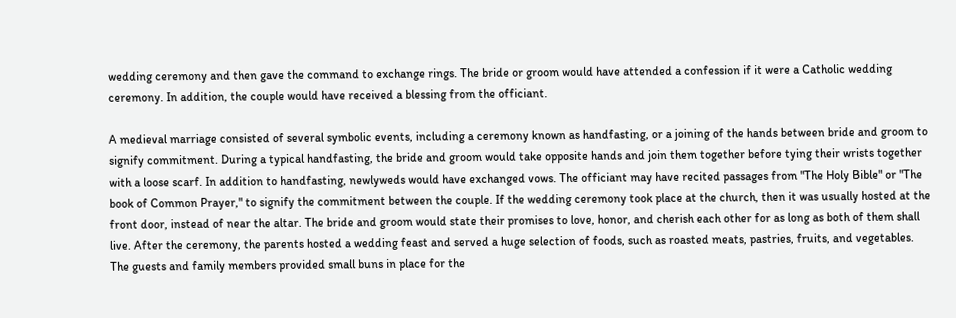wedding ceremony and then gave the command to exchange rings. The bride or groom would have attended a confession if it were a Catholic wedding ceremony. In addition, the couple would have received a blessing from the officiant.

A medieval marriage consisted of several symbolic events, including a ceremony known as handfasting, or a joining of the hands between bride and groom to signify commitment. During a typical handfasting, the bride and groom would take opposite hands and join them together before tying their wrists together with a loose scarf. In addition to handfasting, newlyweds would have exchanged vows. The officiant may have recited passages from "The Holy Bible" or "The book of Common Prayer," to signify the commitment between the couple. If the wedding ceremony took place at the church, then it was usually hosted at the front door, instead of near the altar. The bride and groom would state their promises to love, honor, and cherish each other for as long as both of them shall live. After the ceremony, the parents hosted a wedding feast and served a huge selection of foods, such as roasted meats, pastries, fruits, and vegetables. The guests and family members provided small buns in place for the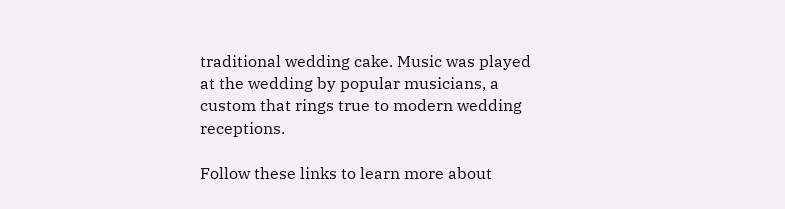traditional wedding cake. Music was played at the wedding by popular musicians, a custom that rings true to modern wedding receptions.

Follow these links to learn more about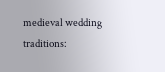medieval wedding traditions: